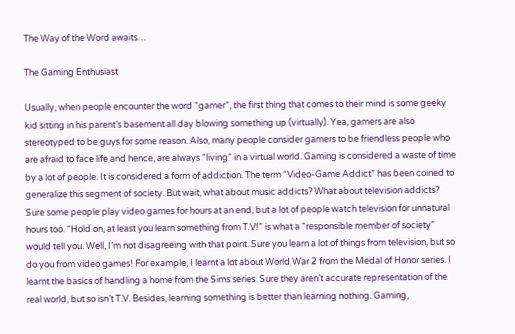The Way of the Word awaits…

The Gaming Enthusiast

Usually, when people encounter the word “gamer”, the first thing that comes to their mind is some geeky kid sitting in his parent’s basement all day blowing something up (virtually). Yea, gamers are also stereotyped to be guys for some reason. Also, many people consider gamers to be friendless people who are afraid to face life and hence, are always “living” in a virtual world. Gaming is considered a waste of time by a lot of people. It is considered a form of addiction. The term “Video-Game Addict” has been coined to generalize this segment of society. But wait, what about music addicts? What about television addicts?  Sure some people play video games for hours at an end, but a lot of people watch television for unnatural hours too. “Hold on, at least you learn something from T.V!” is what a “responsible member of society” would tell you. Well, I’m not disagreeing with that point. Sure you learn a lot of things from television, but so do you from video games! For example, I learnt a lot about World War 2 from the Medal of Honor series. I learnt the basics of handling a home from the Sims series. Sure they aren’t accurate representation of the real world, but so isn’t T.V. Besides, learning something is better than learning nothing. Gaming,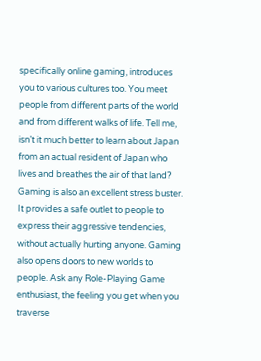specifically online gaming, introduces you to various cultures too. You meet people from different parts of the world and from different walks of life. Tell me, isn’t it much better to learn about Japan from an actual resident of Japan who lives and breathes the air of that land? Gaming is also an excellent stress buster. It provides a safe outlet to people to express their aggressive tendencies, without actually hurting anyone. Gaming also opens doors to new worlds to people. Ask any Role-Playing Game enthusiast, the feeling you get when you traverse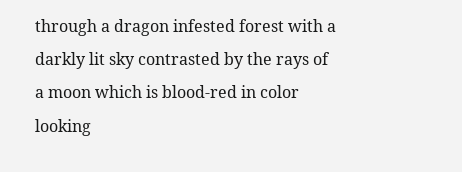through a dragon infested forest with a darkly lit sky contrasted by the rays of a moon which is blood-red in color looking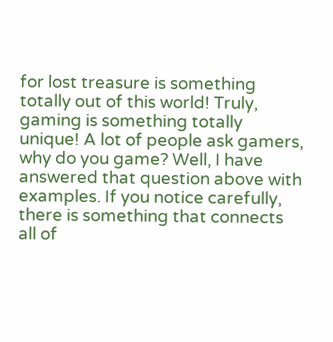for lost treasure is something totally out of this world! Truly, gaming is something totally unique! A lot of people ask gamers, why do you game? Well, I have answered that question above with examples. If you notice carefully, there is something that connects all of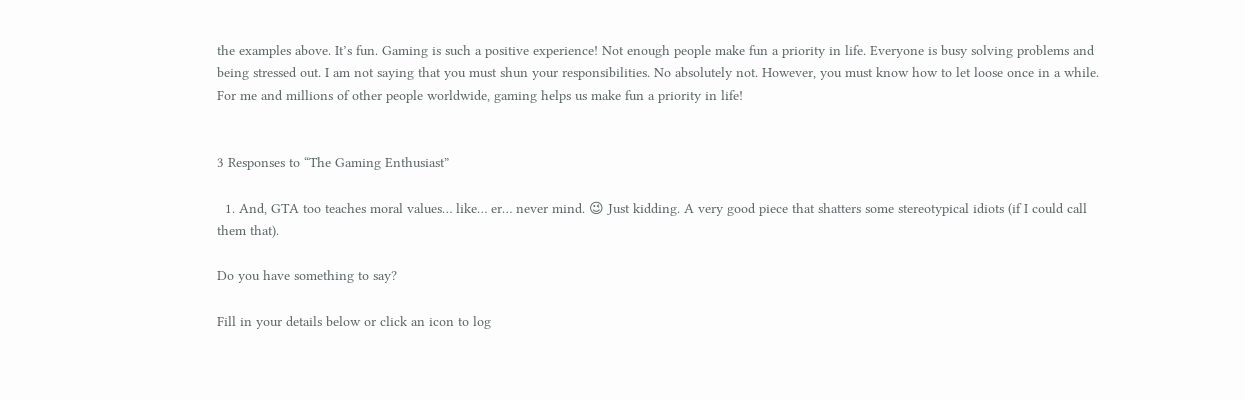the examples above. It’s fun. Gaming is such a positive experience! Not enough people make fun a priority in life. Everyone is busy solving problems and being stressed out. I am not saying that you must shun your responsibilities. No absolutely not. However, you must know how to let loose once in a while. For me and millions of other people worldwide, gaming helps us make fun a priority in life!


3 Responses to “The Gaming Enthusiast”

  1. And, GTA too teaches moral values… like… er… never mind. 😉 Just kidding. A very good piece that shatters some stereotypical idiots (if I could call them that).

Do you have something to say?

Fill in your details below or click an icon to log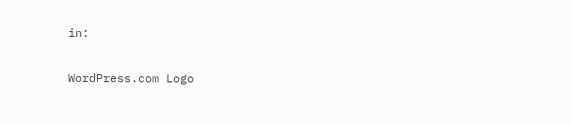in:

WordPress.com Logo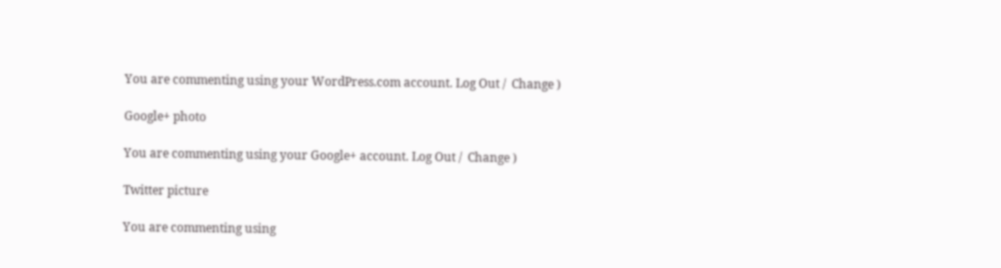You are commenting using your WordPress.com account. Log Out /  Change )

Google+ photo

You are commenting using your Google+ account. Log Out /  Change )

Twitter picture

You are commenting using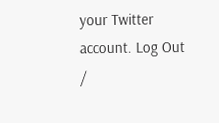your Twitter account. Log Out /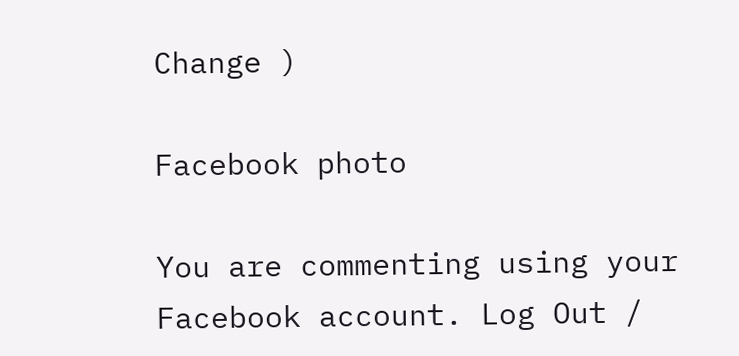Change )

Facebook photo

You are commenting using your Facebook account. Log Out /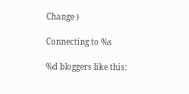Change )

Connecting to %s

%d bloggers like this: